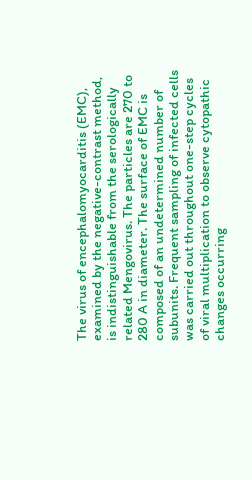The virus of encephalomyocarditis (EMC), examined by the negative-contrast method, is indistinguishable from the serologically related Mengovirus. The particles are 270 to 280 A in diameter. The surface of EMC is composed of an undetermined number of subunits. Frequent sampling of infected cells was carried out throughout one-step cycles of viral multiplication to observe cytopathic changes occurring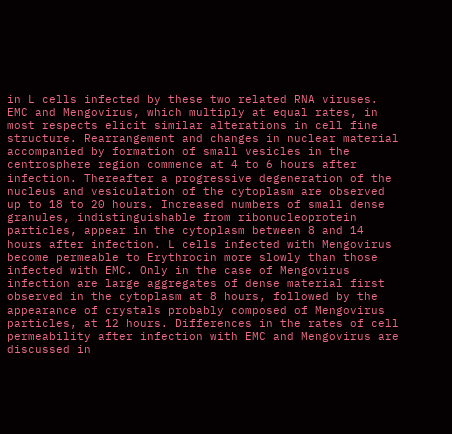in L cells infected by these two related RNA viruses. EMC and Mengovirus, which multiply at equal rates, in most respects elicit similar alterations in cell fine structure. Rearrangement and changes in nuclear material accompanied by formation of small vesicles in the centrosphere region commence at 4 to 6 hours after infection. Thereafter a progressive degeneration of the nucleus and vesiculation of the cytoplasm are observed up to 18 to 20 hours. Increased numbers of small dense granules, indistinguishable from ribonucleoprotein particles, appear in the cytoplasm between 8 and 14 hours after infection. L cells infected with Mengovirus become permeable to Erythrocin more slowly than those infected with EMC. Only in the case of Mengovirus infection are large aggregates of dense material first observed in the cytoplasm at 8 hours, followed by the appearance of crystals probably composed of Mengovirus particles, at 12 hours. Differences in the rates of cell permeability after infection with EMC and Mengovirus are discussed in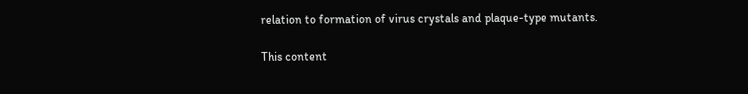relation to formation of virus crystals and plaque-type mutants.

This content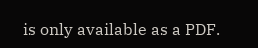is only available as a PDF.